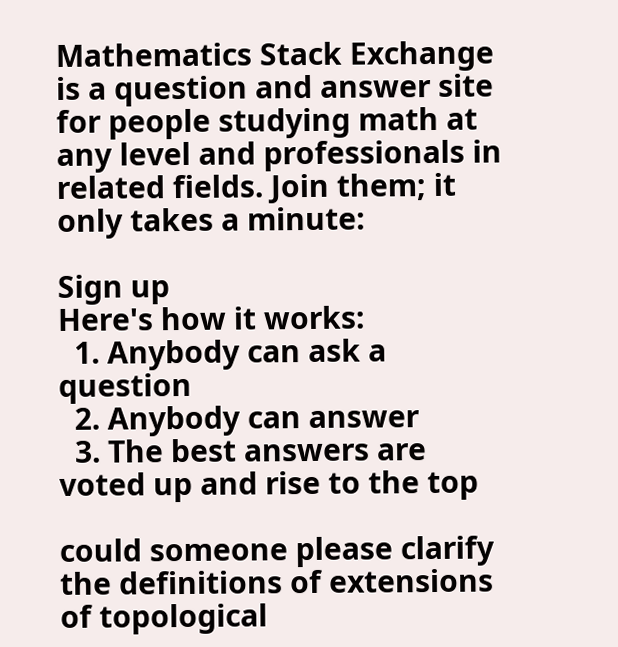Mathematics Stack Exchange is a question and answer site for people studying math at any level and professionals in related fields. Join them; it only takes a minute:

Sign up
Here's how it works:
  1. Anybody can ask a question
  2. Anybody can answer
  3. The best answers are voted up and rise to the top

could someone please clarify the definitions of extensions of topological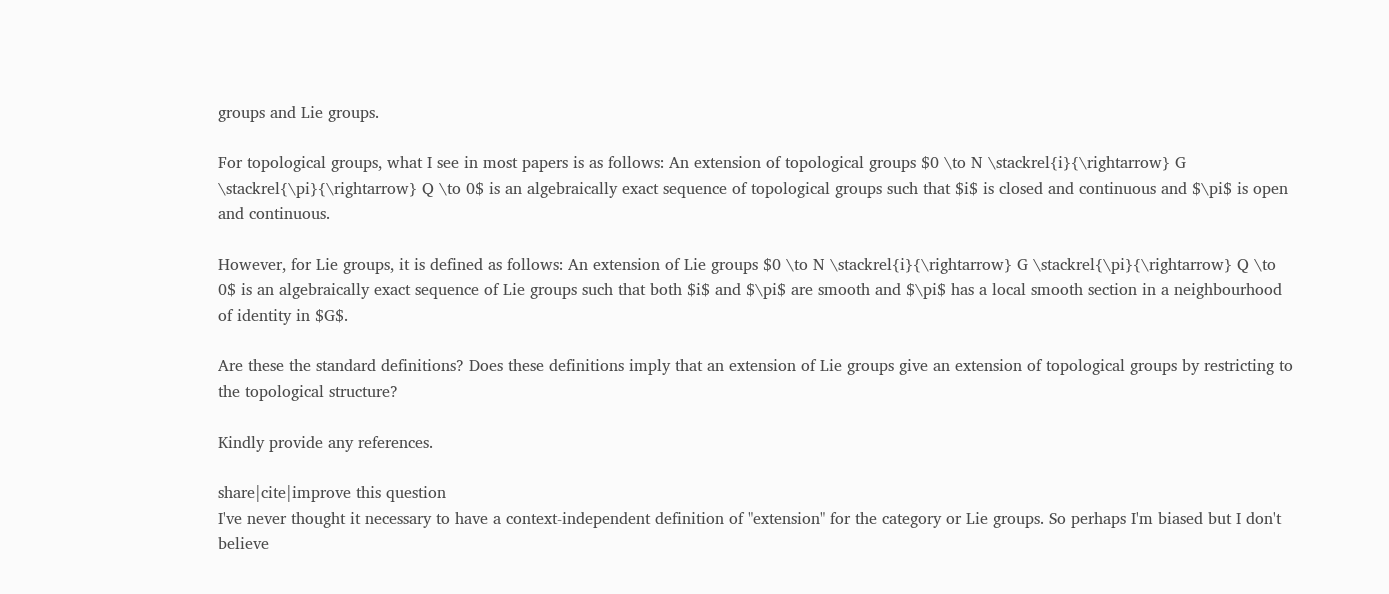groups and Lie groups.

For topological groups, what I see in most papers is as follows: An extension of topological groups $0 \to N \stackrel{i}{\rightarrow} G \stackrel{\pi}{\rightarrow} Q \to 0$ is an algebraically exact sequence of topological groups such that $i$ is closed and continuous and $\pi$ is open and continuous.

However, for Lie groups, it is defined as follows: An extension of Lie groups $0 \to N \stackrel{i}{\rightarrow} G \stackrel{\pi}{\rightarrow} Q \to 0$ is an algebraically exact sequence of Lie groups such that both $i$ and $\pi$ are smooth and $\pi$ has a local smooth section in a neighbourhood of identity in $G$.

Are these the standard definitions? Does these definitions imply that an extension of Lie groups give an extension of topological groups by restricting to the topological structure?

Kindly provide any references.

share|cite|improve this question
I've never thought it necessary to have a context-independent definition of "extension" for the category or Lie groups. So perhaps I'm biased but I don't believe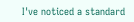I've noticed a standard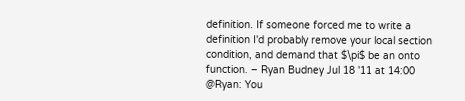definition. If someone forced me to write a definition I'd probably remove your local section condition, and demand that $\pi$ be an onto function. – Ryan Budney Jul 18 '11 at 14:00
@Ryan: You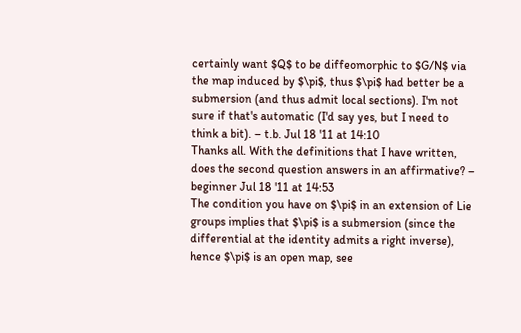certainly want $Q$ to be diffeomorphic to $G/N$ via the map induced by $\pi$, thus $\pi$ had better be a submersion (and thus admit local sections). I'm not sure if that's automatic (I'd say yes, but I need to think a bit). – t.b. Jul 18 '11 at 14:10
Thanks all. With the definitions that I have written, does the second question answers in an affirmative? – beginner Jul 18 '11 at 14:53
The condition you have on $\pi$ in an extension of Lie groups implies that $\pi$ is a submersion (since the differential at the identity admits a right inverse), hence $\pi$ is an open map, see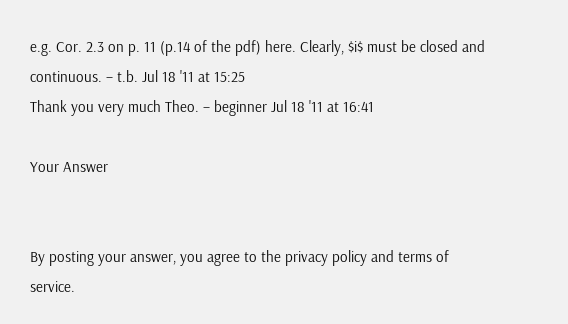e.g. Cor. 2.3 on p. 11 (p.14 of the pdf) here. Clearly, $i$ must be closed and continuous. – t.b. Jul 18 '11 at 15:25
Thank you very much Theo. – beginner Jul 18 '11 at 16:41

Your Answer


By posting your answer, you agree to the privacy policy and terms of service.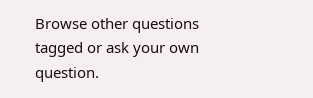Browse other questions tagged or ask your own question.